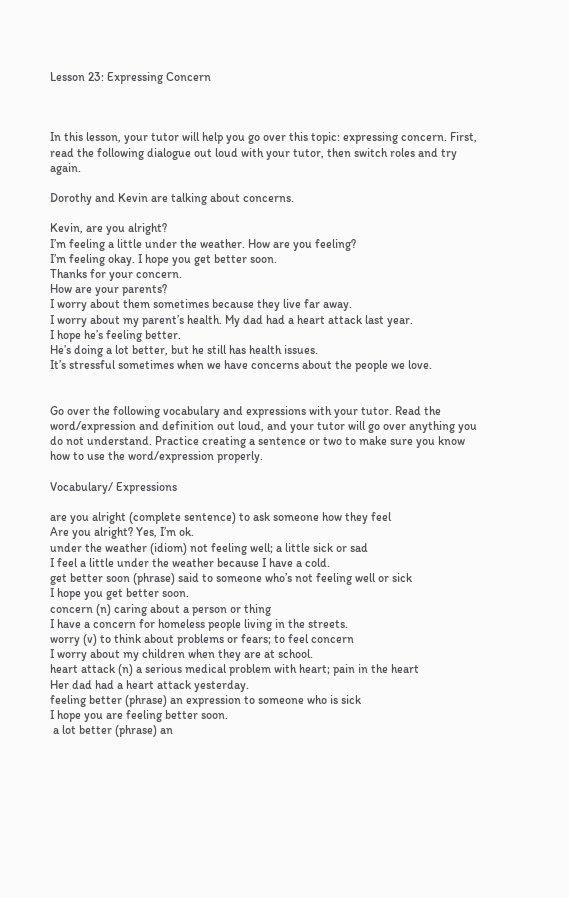Lesson 23: Expressing Concern



In this lesson, your tutor will help you go over this topic: expressing concern. First, read the following dialogue out loud with your tutor, then switch roles and try again.

Dorothy and Kevin are talking about concerns.

Kevin, are you alright?
I’m feeling a little under the weather. How are you feeling?
I’m feeling okay. I hope you get better soon.
Thanks for your concern.
How are your parents?
I worry about them sometimes because they live far away.
I worry about my parent’s health. My dad had a heart attack last year.
I hope he’s feeling better.
He’s doing a lot better, but he still has health issues.
It’s stressful sometimes when we have concerns about the people we love.


Go over the following vocabulary and expressions with your tutor. Read the word/expression and definition out loud, and your tutor will go over anything you do not understand. Practice creating a sentence or two to make sure you know how to use the word/expression properly.

Vocabulary/ Expressions

are you alright (complete sentence) to ask someone how they feel
Are you alright? Yes, I’m ok.
under the weather (idiom) not feeling well; a little sick or sad
I feel a little under the weather because I have a cold.
get better soon (phrase) said to someone who’s not feeling well or sick
I hope you get better soon.
concern (n) caring about a person or thing
I have a concern for homeless people living in the streets.
worry (v) to think about problems or fears; to feel concern
I worry about my children when they are at school.
heart attack (n) a serious medical problem with heart; pain in the heart
Her dad had a heart attack yesterday.
feeling better (phrase) an expression to someone who is sick
I hope you are feeling better soon.
 a lot better (phrase) an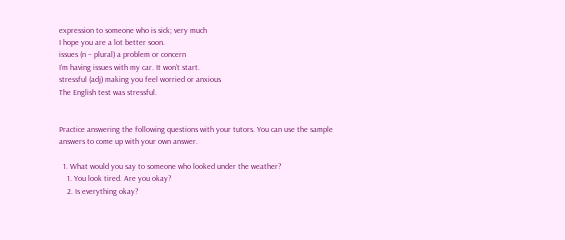expression to someone who is sick; very much
I hope you are a lot better soon.
issues (n – plural) a problem or concern
I’m having issues with my car. It won’t start.
stressful (adj) making you feel worried or anxious
The English test was stressful.


Practice answering the following questions with your tutors. You can use the sample answers to come up with your own answer.

  1. What would you say to someone who looked under the weather?
    1. You look tired. Are you okay?
    2. Is everything okay?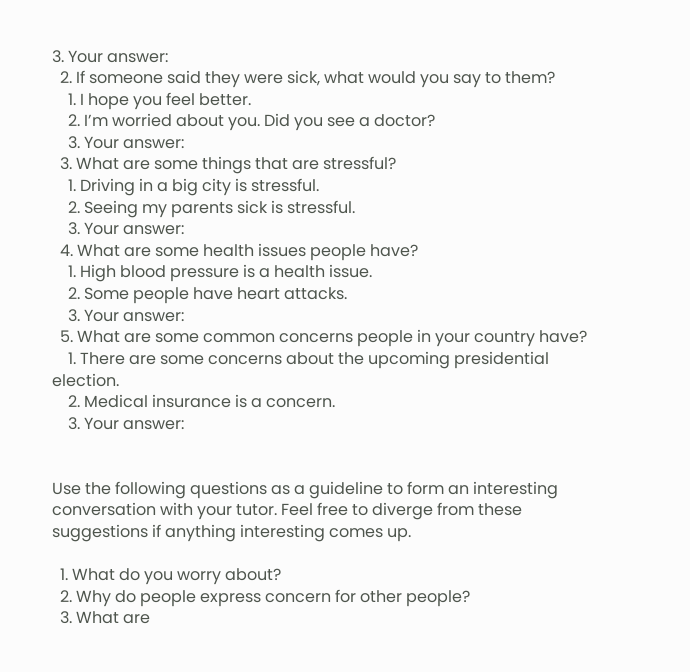3. Your answer:
  2. If someone said they were sick, what would you say to them?
    1. I hope you feel better.
    2. I’m worried about you. Did you see a doctor?
    3. Your answer:
  3. What are some things that are stressful?
    1. Driving in a big city is stressful.
    2. Seeing my parents sick is stressful.
    3. Your answer:
  4. What are some health issues people have?
    1. High blood pressure is a health issue.
    2. Some people have heart attacks.
    3. Your answer:
  5. What are some common concerns people in your country have?
    1. There are some concerns about the upcoming presidential election.
    2. Medical insurance is a concern.
    3. Your answer:


Use the following questions as a guideline to form an interesting conversation with your tutor. Feel free to diverge from these suggestions if anything interesting comes up.

  1. What do you worry about?
  2. Why do people express concern for other people?
  3. What are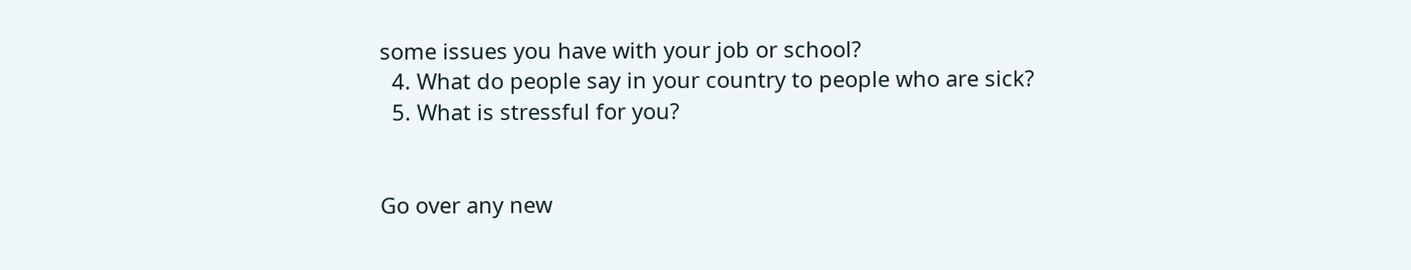some issues you have with your job or school?
  4. What do people say in your country to people who are sick?
  5. What is stressful for you?


Go over any new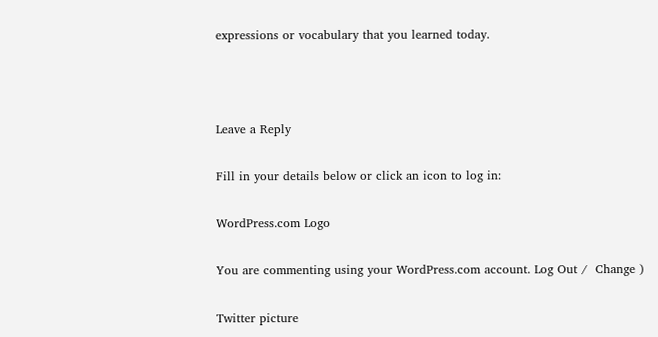expressions or vocabulary that you learned today.



Leave a Reply

Fill in your details below or click an icon to log in:

WordPress.com Logo

You are commenting using your WordPress.com account. Log Out /  Change )

Twitter picture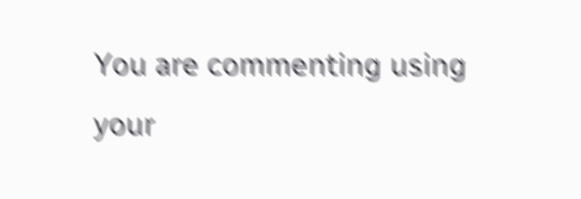You are commenting using your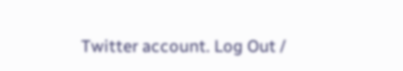Twitter account. Log Out /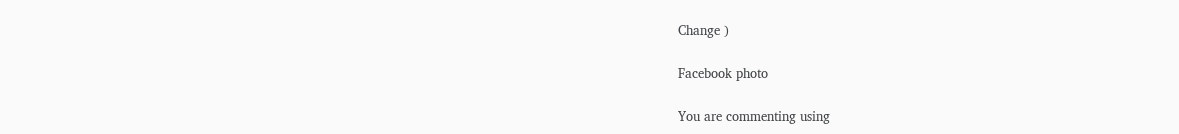Change )

Facebook photo

You are commenting using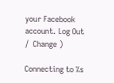your Facebook account. Log Out /  Change )

Connecting to %s